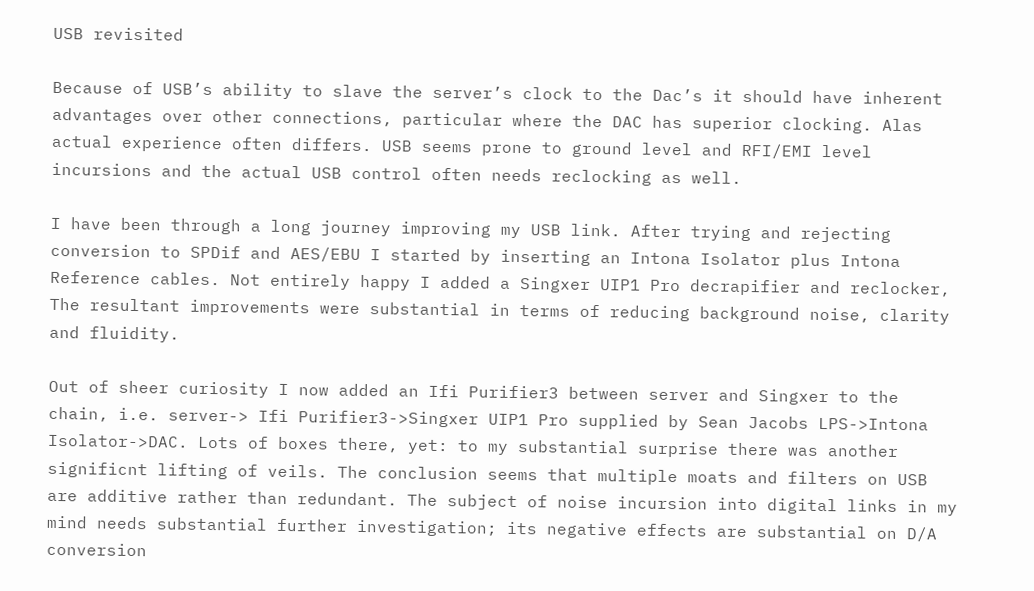USB revisited

Because of USB’s ability to slave the server’s clock to the Dac’s it should have inherent advantages over other connections, particular where the DAC has superior clocking. Alas actual experience often differs. USB seems prone to ground level and RFI/EMI level incursions and the actual USB control often needs reclocking as well.

I have been through a long journey improving my USB link. After trying and rejecting conversion to SPDif and AES/EBU I started by inserting an Intona Isolator plus Intona Reference cables. Not entirely happy I added a Singxer UIP1 Pro decrapifier and reclocker, The resultant improvements were substantial in terms of reducing background noise, clarity and fluidity.

Out of sheer curiosity I now added an Ifi Purifier3 between server and Singxer to the chain, i.e. server-> Ifi Purifier3->Singxer UIP1 Pro supplied by Sean Jacobs LPS->Intona Isolator->DAC. Lots of boxes there, yet: to my substantial surprise there was another significnt lifting of veils. The conclusion seems that multiple moats and filters on USB are additive rather than redundant. The subject of noise incursion into digital links in my mind needs substantial further investigation; its negative effects are substantial on D/A conversion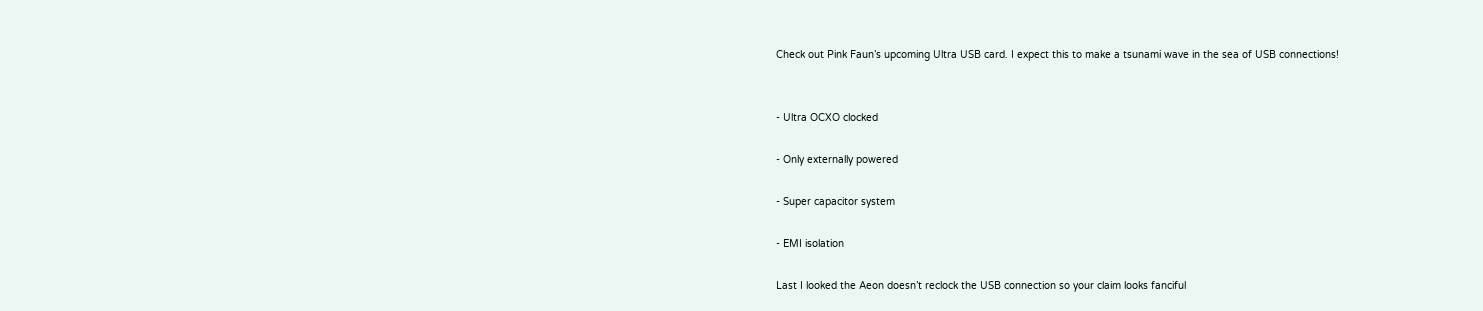Check out Pink Faun’s upcoming Ultra USB card. I expect this to make a tsunami wave in the sea of USB connections!


- Ultra OCXO clocked

- Only externally powered

- Super capacitor system

- EMI isolation

Last I looked the Aeon doesn’t reclock the USB connection so your claim looks fanciful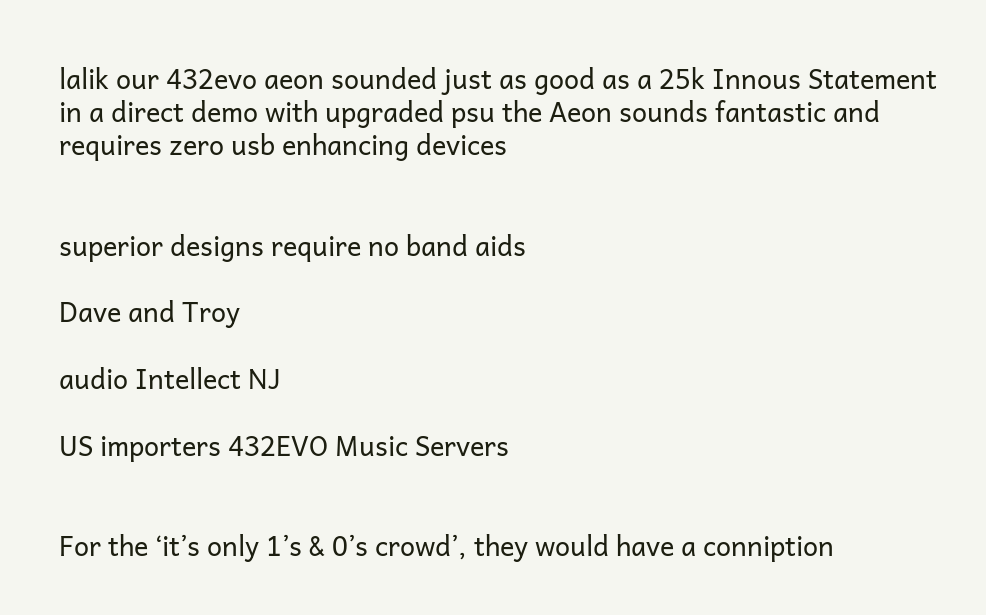lalik our 432evo aeon sounded just as good as a 25k Innous Statement in a direct demo with upgraded psu the Aeon sounds fantastic and requires zero usb enhancing devices


superior designs require no band aids

Dave and Troy

audio Intellect NJ

US importers 432EVO Music Servers


For the ‘it’s only 1’s & 0’s crowd’, they would have a conniption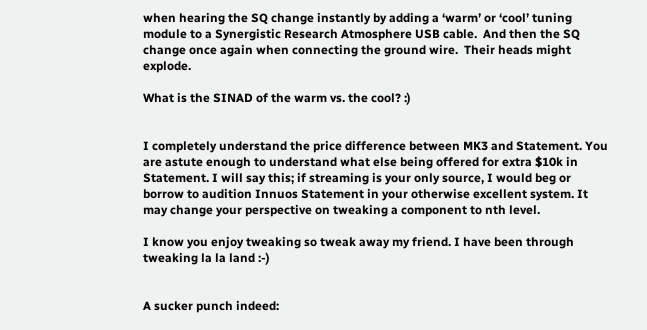when hearing the SQ change instantly by adding a ‘warm’ or ‘cool’ tuning module to a Synergistic Research Atmosphere USB cable.  And then the SQ change once again when connecting the ground wire.  Their heads might explode.

What is the SINAD of the warm vs. the cool? :)


I completely understand the price difference between MK3 and Statement. You are astute enough to understand what else being offered for extra $10k in Statement. I will say this; if streaming is your only source, I would beg or borrow to audition Innuos Statement in your otherwise excellent system. It may change your perspective on tweaking a component to nth level.

I know you enjoy tweaking so tweak away my friend. I have been through tweaking la la land :-)


A sucker punch indeed: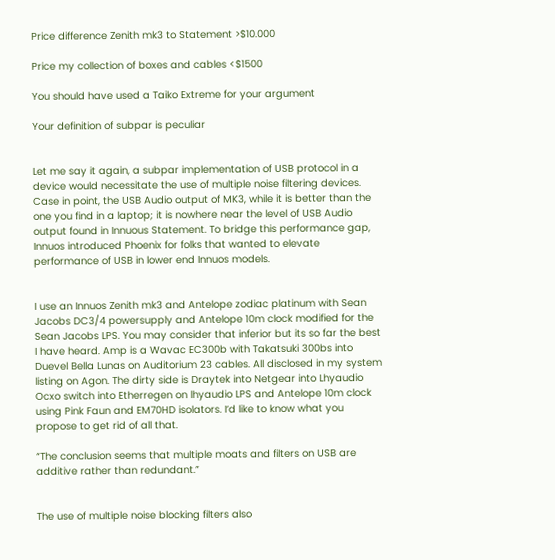Price difference Zenith mk3 to Statement >$10.000

Price my collection of boxes and cables <$1500

You should have used a Taiko Extreme for your argument

Your definition of subpar is peculiar


Let me say it again, a subpar implementation of USB protocol in a device would necessitate the use of multiple noise filtering devices. Case in point, the USB Audio output of MK3, while it is better than the one you find in a laptop; it is nowhere near the level of USB Audio output found in Innuous Statement. To bridge this performance gap, Innuos introduced Phoenix for folks that wanted to elevate performance of USB in lower end Innuos models.


I use an Innuos Zenith mk3 and Antelope zodiac platinum with Sean Jacobs DC3/4 powersupply and Antelope 10m clock modified for the Sean Jacobs LPS. You may consider that inferior but its so far the best I have heard. Amp is a Wavac EC300b with Takatsuki 300bs into Duevel Bella Lunas on Auditorium 23 cables. All disclosed in my system listing on Agon. The dirty side is Draytek into Netgear into Lhyaudio Ocxo switch into Etherregen on lhyaudio LPS and Antelope 10m clock using Pink Faun and EM70HD isolators. I‘d like to know what you propose to get rid of all that.

“The conclusion seems that multiple moats and filters on USB are additive rather than redundant.”


The use of multiple noise blocking filters also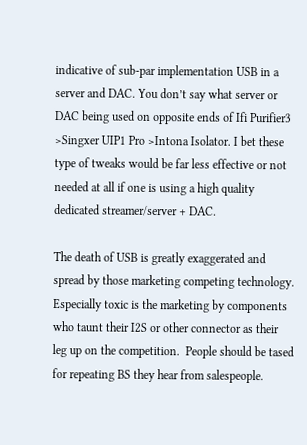indicative of sub-par implementation USB in a server and DAC. You don’t say what server or DAC being used on opposite ends of Ifi Purifier3 >Singxer UIP1 Pro >Intona Isolator. I bet these type of tweaks would be far less effective or not needed at all if one is using a high quality dedicated streamer/server + DAC.

The death of USB is greatly exaggerated and spread by those marketing competing technology.  Especially toxic is the marketing by components who taunt their I2S or other connector as their leg up on the competition.  People should be tased for repeating BS they hear from salespeople.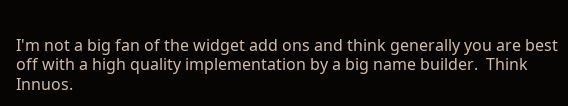I'm not a big fan of the widget add ons and think generally you are best off with a high quality implementation by a big name builder.  Think Innuos.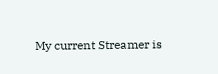My current Streamer is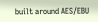built around AES/EBU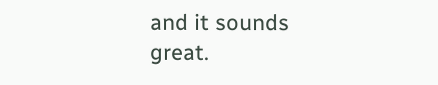and it sounds great.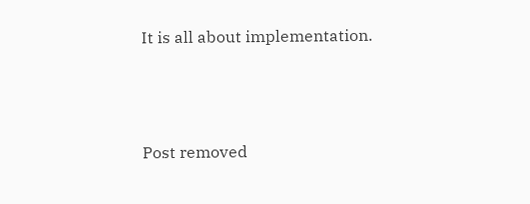It is all about implementation.



Post removed